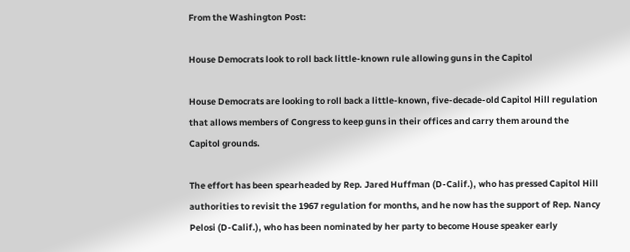From the Washington Post:

House Democrats look to roll back little-known rule allowing guns in the Capitol

House Democrats are looking to roll back a little-known, five-decade-old Capitol Hill regulation that allows members of Congress to keep guns in their offices and carry them around the Capitol grounds.

The effort has been spearheaded by Rep. Jared Huffman (D-Calif.), who has pressed Capitol Hill authorities to revisit the 1967 regulation for months, and he now has the support of Rep. Nancy Pelosi (D-Calif.), who has been nominated by her party to become House speaker early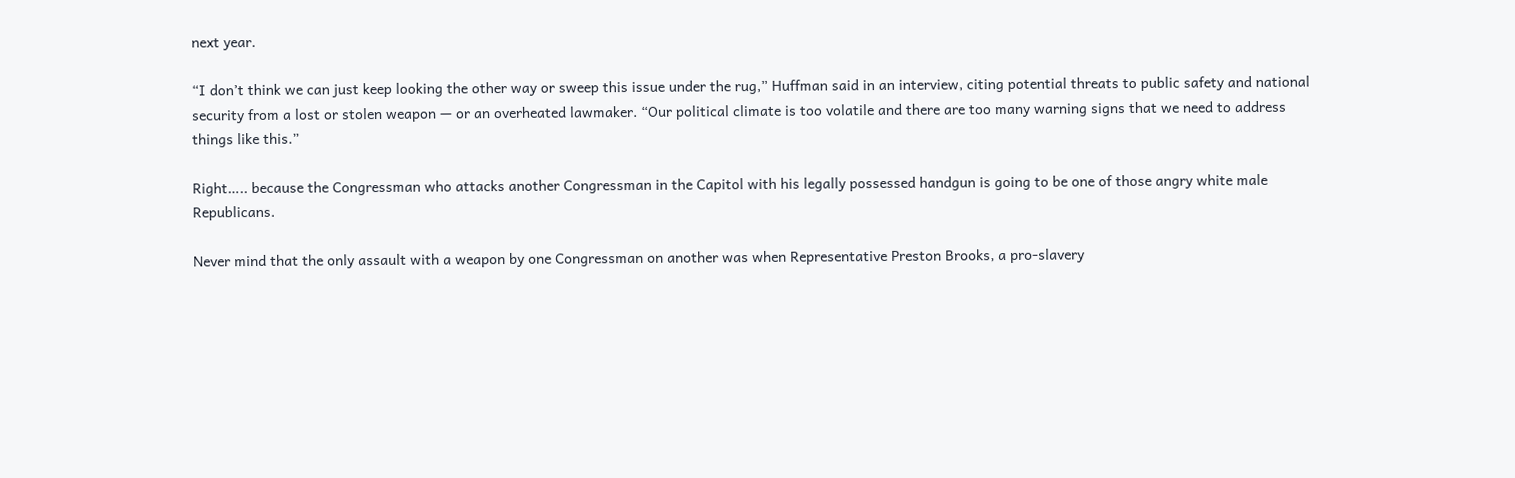next year.

“I don’t think we can just keep looking the other way or sweep this issue under the rug,” Huffman said in an interview, citing potential threats to public safety and national security from a lost or stolen weapon — or an overheated lawmaker. “Our political climate is too volatile and there are too many warning signs that we need to address things like this.”

Right….. because the Congressman who attacks another Congressman in the Capitol with his legally possessed handgun is going to be one of those angry white male Republicans.

Never mind that the only assault with a weapon by one Congressman on another was when Representative Preston Brooks, a pro-slavery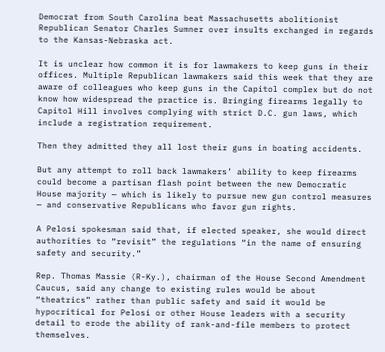Democrat from South Carolina beat Massachusetts abolitionist Republican Senator Charles Sumner over insults exchanged in regards to the Kansas-Nebraska act.

It is unclear how common it is for lawmakers to keep guns in their offices. Multiple Republican lawmakers said this week that they are aware of colleagues who keep guns in the Capitol complex but do not know how widespread the practice is. Bringing firearms legally to Capitol Hill involves complying with strict D.C. gun laws, which include a registration requirement.

Then they admitted they all lost their guns in boating accidents.

But any attempt to roll back lawmakers’ ability to keep firearms could become a partisan flash point between the new Democratic House majority — which is likely to pursue new gun control measures — and conservative Republicans who favor gun rights.

A Pelosi spokesman said that, if elected speaker, she would direct authorities to “revisit” the regulations “in the name of ensuring safety and security.”

Rep. Thomas Massie (R-Ky.), chairman of the House Second Amendment Caucus, said any change to existing rules would be about “theatrics” rather than public safety and said it would be hypocritical for Pelosi or other House leaders with a security detail to erode the ability of rank-and-file members to protect themselves.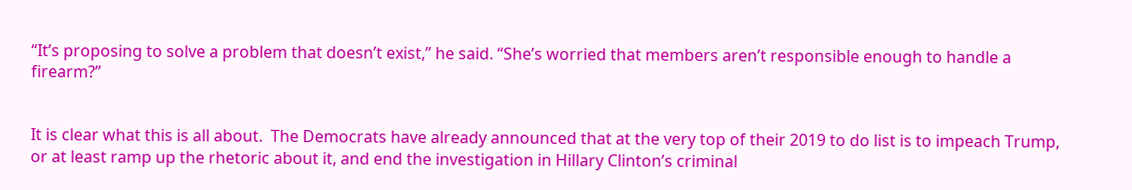“It’s proposing to solve a problem that doesn’t exist,” he said. “She’s worried that members aren’t responsible enough to handle a firearm?”


It is clear what this is all about.  The Democrats have already announced that at the very top of their 2019 to do list is to impeach Trump, or at least ramp up the rhetoric about it, and end the investigation in Hillary Clinton’s criminal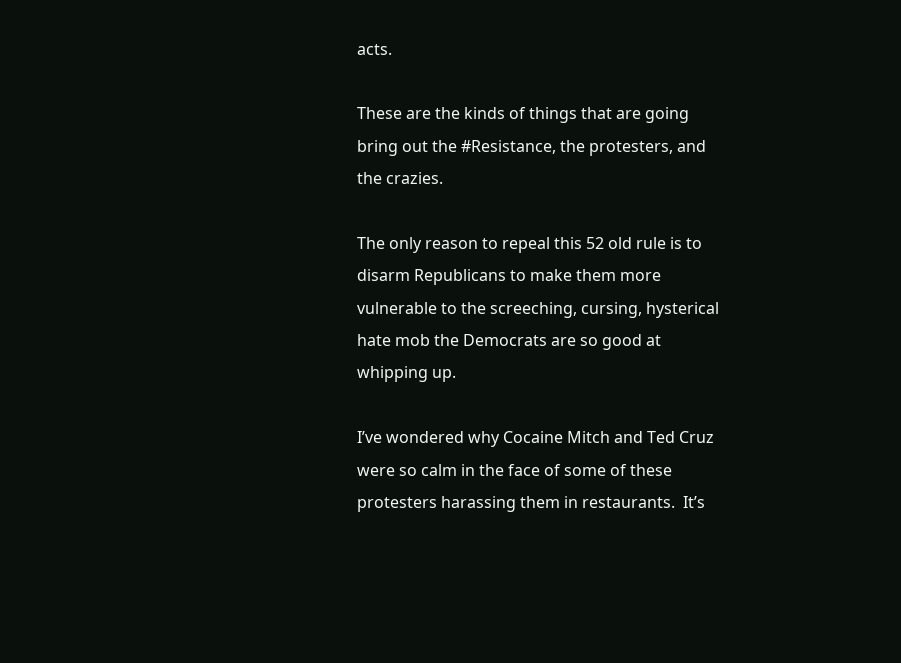acts.

These are the kinds of things that are going bring out the #Resistance, the protesters, and the crazies.

The only reason to repeal this 52 old rule is to disarm Republicans to make them more vulnerable to the screeching, cursing, hysterical hate mob the Democrats are so good at whipping up.

I’ve wondered why Cocaine Mitch and Ted Cruz were so calm in the face of some of these protesters harassing them in restaurants.  It’s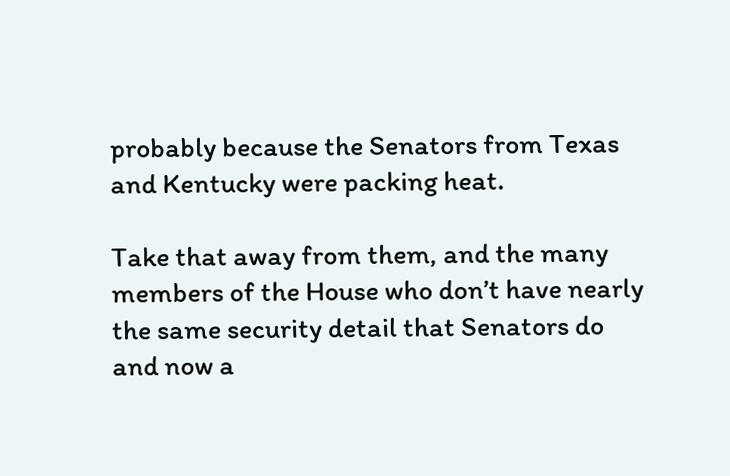probably because the Senators from Texas and Kentucky were packing heat.

Take that away from them, and the many members of the House who don’t have nearly the same security detail that Senators do and now a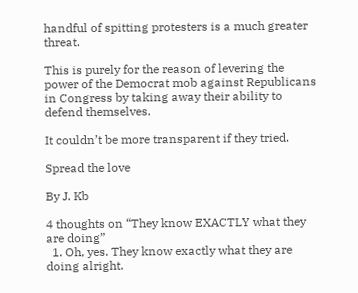handful of spitting protesters is a much greater threat.

This is purely for the reason of levering the power of the Democrat mob against Republicans in Congress by taking away their ability to defend themselves.

It couldn’t be more transparent if they tried.

Spread the love

By J. Kb

4 thoughts on “They know EXACTLY what they are doing”
  1. Oh, yes. They know exactly what they are doing alright.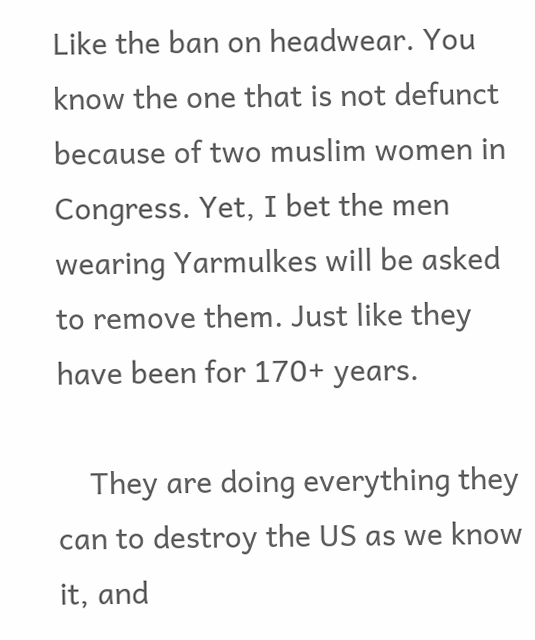Like the ban on headwear. You know the one that is not defunct because of two muslim women in Congress. Yet, I bet the men wearing Yarmulkes will be asked to remove them. Just like they have been for 170+ years.

    They are doing everything they can to destroy the US as we know it, and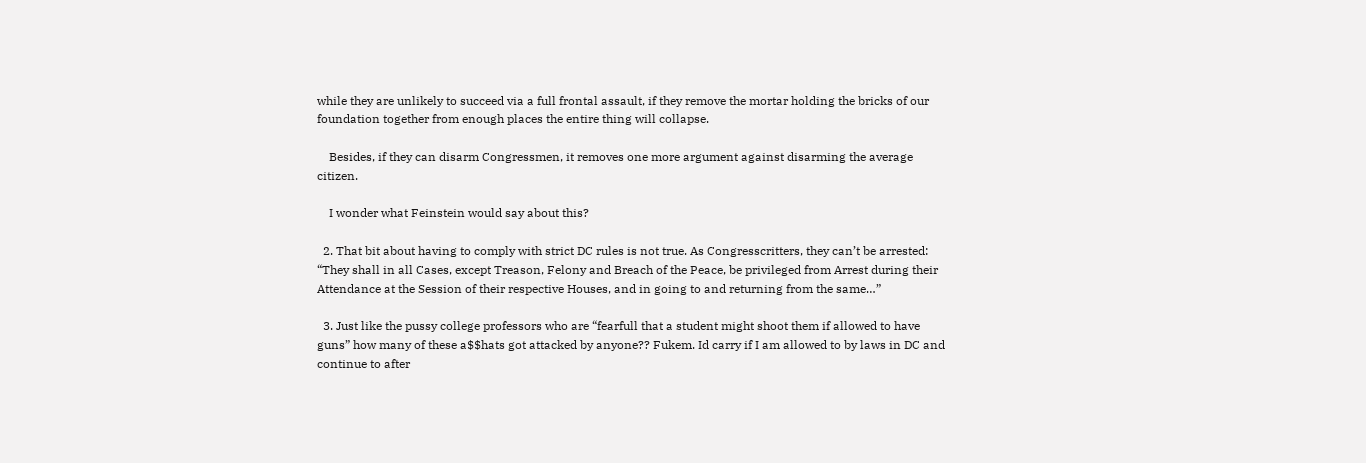while they are unlikely to succeed via a full frontal assault, if they remove the mortar holding the bricks of our foundation together from enough places the entire thing will collapse.

    Besides, if they can disarm Congressmen, it removes one more argument against disarming the average citizen.

    I wonder what Feinstein would say about this?

  2. That bit about having to comply with strict DC rules is not true. As Congresscritters, they can’t be arrested: “They shall in all Cases, except Treason, Felony and Breach of the Peace, be privileged from Arrest during their Attendance at the Session of their respective Houses, and in going to and returning from the same…”

  3. Just like the pussy college professors who are “fearfull that a student might shoot them if allowed to have guns” how many of these a$$hats got attacked by anyone?? Fukem. Id carry if I am allowed to by laws in DC and continue to after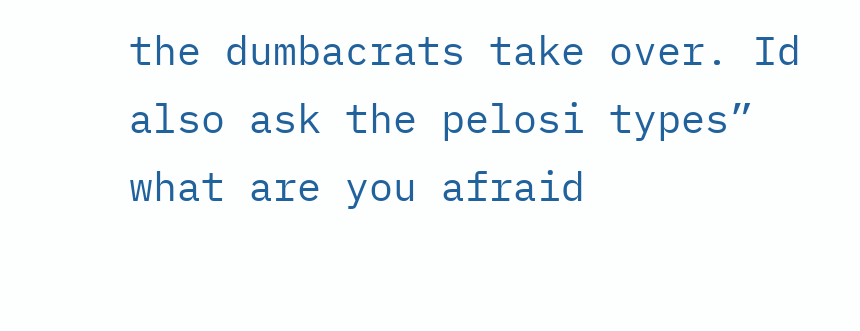the dumbacrats take over. Id also ask the pelosi types” what are you afraid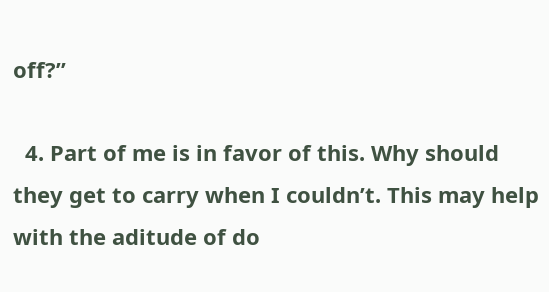off?”

  4. Part of me is in favor of this. Why should they get to carry when I couldn’t. This may help with the aditude of do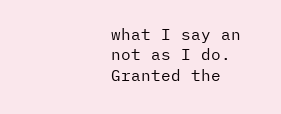what I say an not as I do. Granted the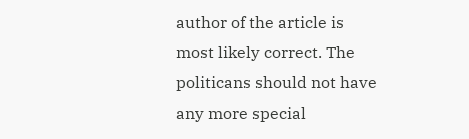author of the article is most likely correct. The politicans should not have any more special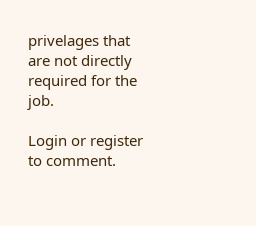privelages that are not directly required for the job.

Login or register to comment.